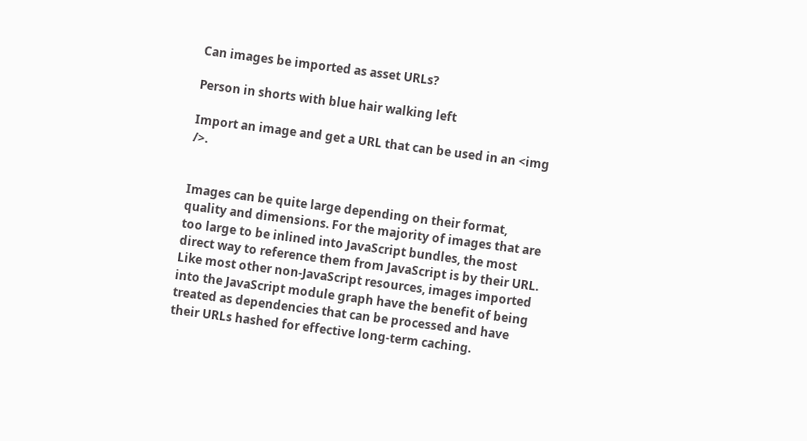Can images be imported as asset URLs?

Person in shorts with blue hair walking left

Import an image and get a URL that can be used in an <img />.


Images can be quite large depending on their format, quality and dimensions. For the majority of images that are too large to be inlined into JavaScript bundles, the most direct way to reference them from JavaScript is by their URL. Like most other non-JavaScript resources, images imported into the JavaScript module graph have the benefit of being treated as dependencies that can be processed and have their URLs hashed for effective long-term caching.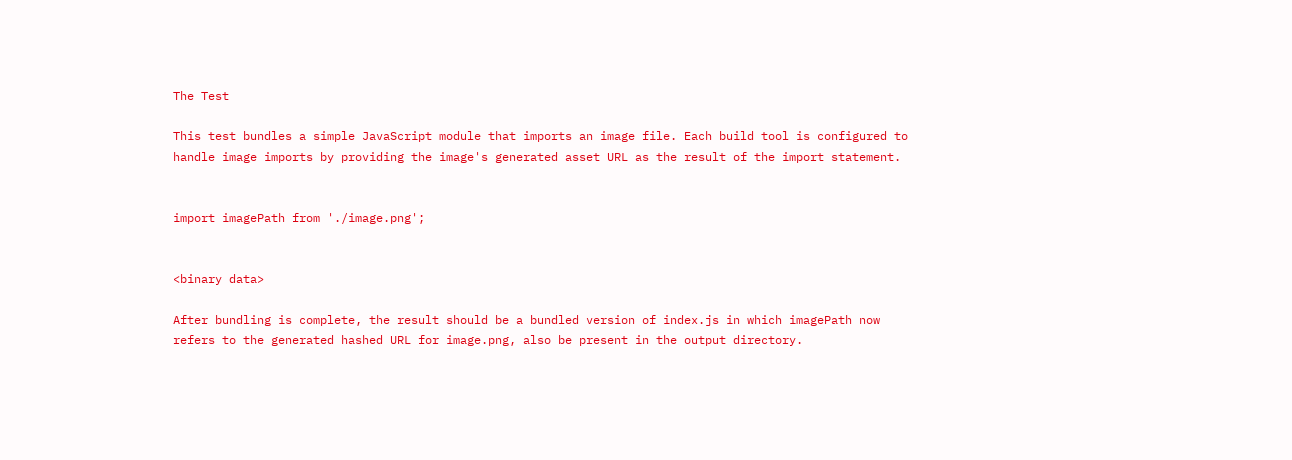The Test

This test bundles a simple JavaScript module that imports an image file. Each build tool is configured to handle image imports by providing the image's generated asset URL as the result of the import statement.


import imagePath from './image.png';


<binary data>

After bundling is complete, the result should be a bundled version of index.js in which imagePath now refers to the generated hashed URL for image.png, also be present in the output directory.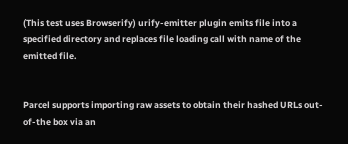(This test uses Browserify) urify-emitter plugin emits file into a specified directory and replaces file loading call with name of the emitted file.


Parcel supports importing raw assets to obtain their hashed URLs out-of-the box via an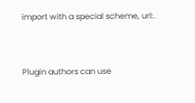import with a special scheme, url:.


Plugin authors can use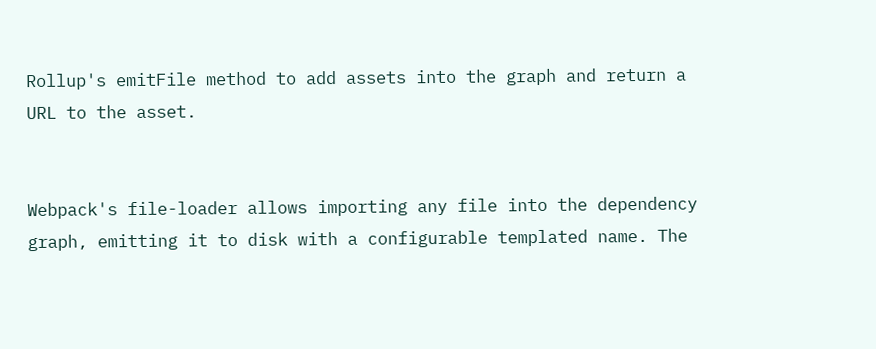Rollup's emitFile method to add assets into the graph and return a URL to the asset.


Webpack's file-loader allows importing any file into the dependency graph, emitting it to disk with a configurable templated name. The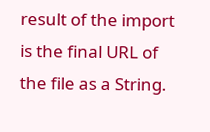result of the import is the final URL of the file as a String.